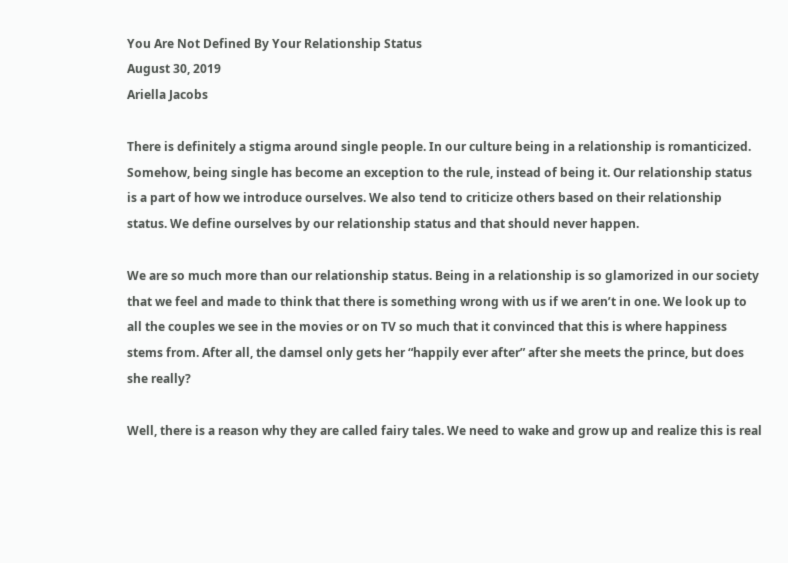You Are Not Defined By Your Relationship Status
August 30, 2019
Ariella Jacobs

There is definitely a stigma around single people. In our culture being in a relationship is romanticized. Somehow, being single has become an exception to the rule, instead of being it. Our relationship status is a part of how we introduce ourselves. We also tend to criticize others based on their relationship status. We define ourselves by our relationship status and that should never happen.

We are so much more than our relationship status. Being in a relationship is so glamorized in our society that we feel and made to think that there is something wrong with us if we aren’t in one. We look up to all the couples we see in the movies or on TV so much that it convinced that this is where happiness stems from. After all, the damsel only gets her “happily ever after” after she meets the prince, but does she really?

Well, there is a reason why they are called fairy tales. We need to wake and grow up and realize this is real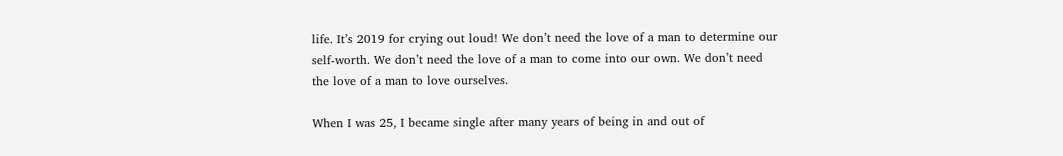life. It’s 2019 for crying out loud! We don’t need the love of a man to determine our self-worth. We don’t need the love of a man to come into our own. We don’t need the love of a man to love ourselves.

When I was 25, I became single after many years of being in and out of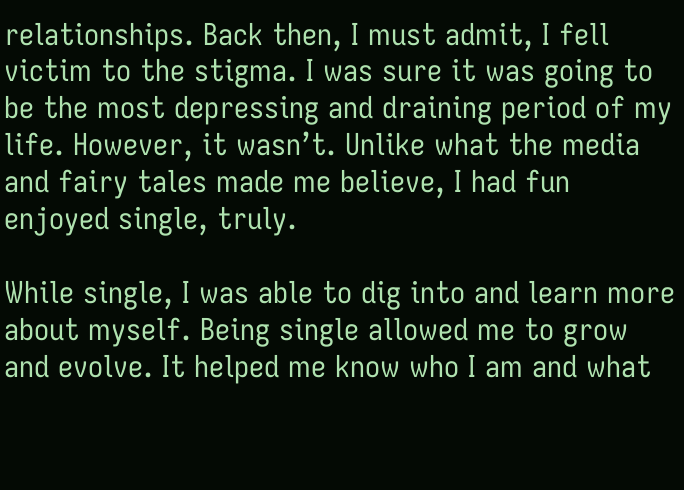relationships. Back then, I must admit, I fell victim to the stigma. I was sure it was going to be the most depressing and draining period of my life. However, it wasn’t. Unlike what the media and fairy tales made me believe, I had fun enjoyed single, truly.

While single, I was able to dig into and learn more about myself. Being single allowed me to grow and evolve. It helped me know who I am and what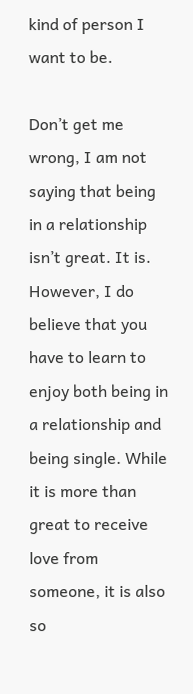kind of person I want to be.

Don’t get me wrong, I am not saying that being in a relationship isn’t great. It is. However, I do believe that you have to learn to enjoy both being in a relationship and being single. While it is more than great to receive love from someone, it is also so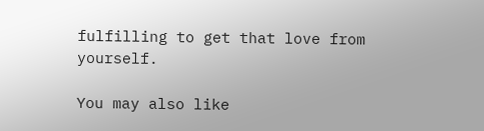fulfilling to get that love from yourself.

You may also like